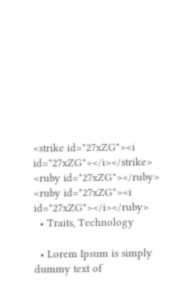<strike id="27xZG"><i id="27xZG"></i></strike>
<ruby id="27xZG"></ruby>
<ruby id="27xZG"><i id="27xZG"></i></ruby>
  • Traits, Technology

  • Lorem Ipsum is simply dummy text of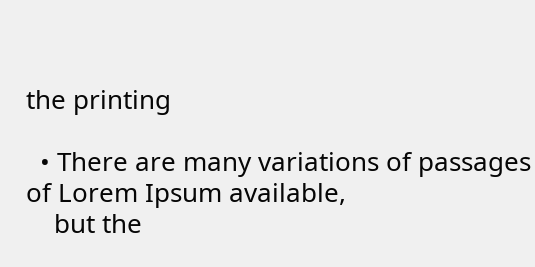the printing

  • There are many variations of passages of Lorem Ipsum available,
    but the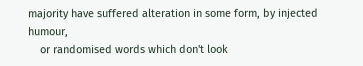majority have suffered alteration in some form, by injected humour,
    or randomised words which don't look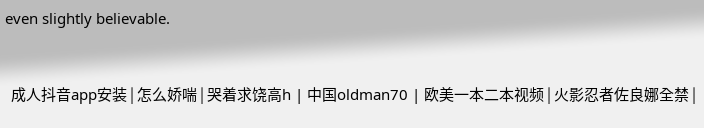even slightly believable.



  成人抖音app安装 | 怎么娇喘 | 哭着求饶高h | 中国oldman70 | 欧美一本二本视频 | 火影忍者佐良娜全禁 |